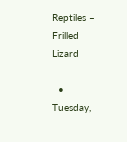Reptiles – Frilled Lizard

  •  Tuesday,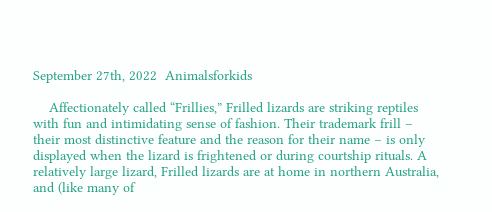September 27th, 2022  Animalsforkids

    Affectionately called “Frillies,” Frilled lizards are striking reptiles with fun and intimidating sense of fashion. Their trademark frill – their most distinctive feature and the reason for their name – is only displayed when the lizard is frightened or during courtship rituals. A relatively large lizard, Frilled lizards are at home in northern Australia, and (like many of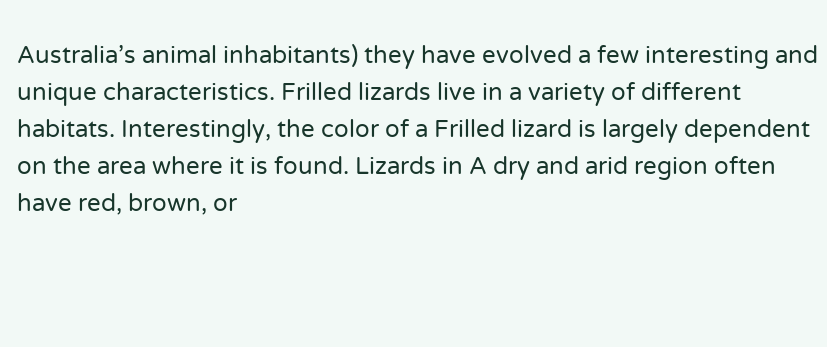Australia’s animal inhabitants) they have evolved a few interesting and unique characteristics. Frilled lizards live in a variety of different habitats. Interestingly, the color of a Frilled lizard is largely dependent on the area where it is found. Lizards in A dry and arid region often have red, brown, or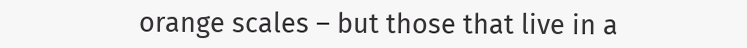orange scales – but those that live in a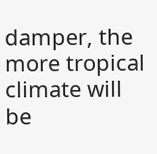damper, the more tropical climate will be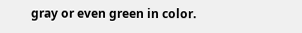gray or even green in color.